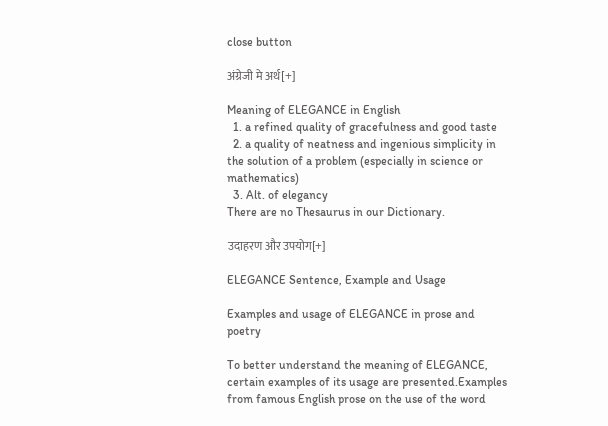close button

अंग्रेजी मे अर्थ[+]

Meaning of ELEGANCE in English
  1. a refined quality of gracefulness and good taste
  2. a quality of neatness and ingenious simplicity in the solution of a problem (especially in science or mathematics)
  3. Alt. of elegancy
There are no Thesaurus in our Dictionary.

उदाहरण और उपयोग[+]

ELEGANCE Sentence, Example and Usage

Examples and usage of ELEGANCE in prose and poetry

To better understand the meaning of ELEGANCE, certain examples of its usage are presented.Examples from famous English prose on the use of the word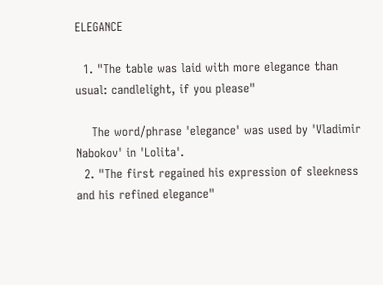ELEGANCE

  1. "The table was laid with more elegance than usual: candlelight, if you please"

    The word/phrase 'elegance' was used by 'Vladimir Nabokov' in 'Lolita'.
  2. "The first regained his expression of sleekness and his refined elegance"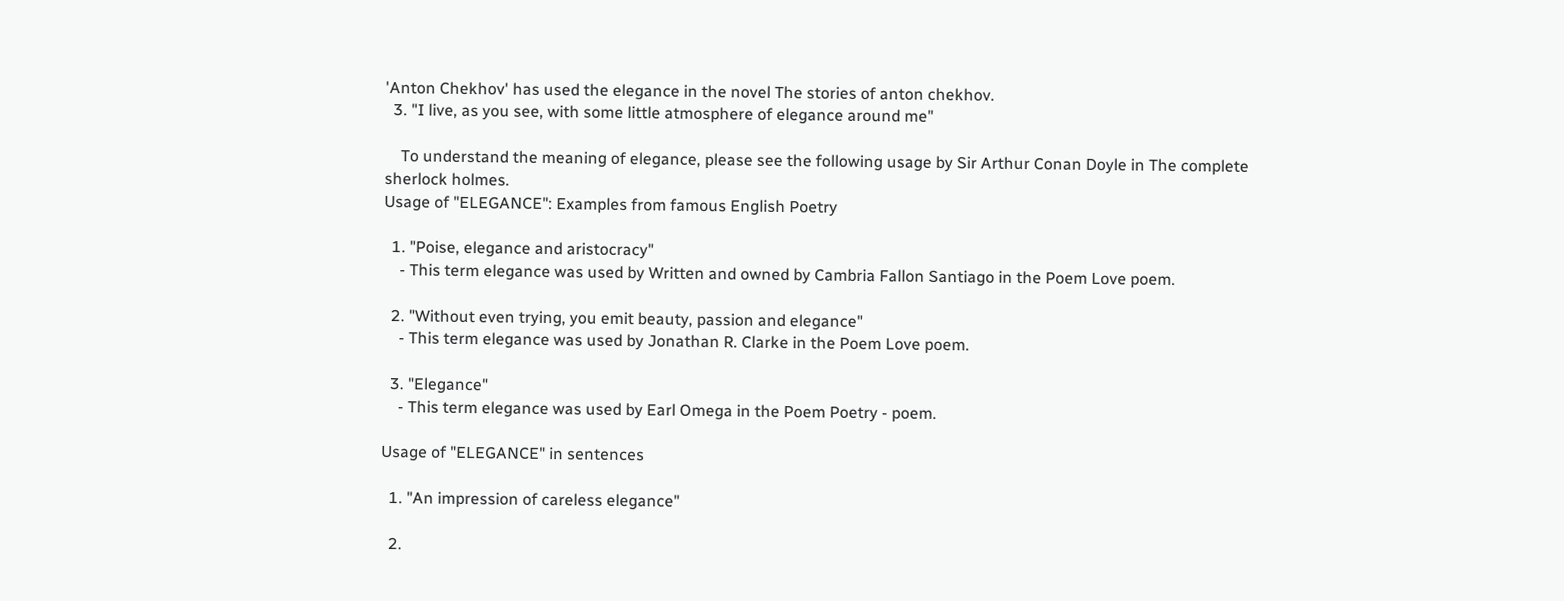'Anton Chekhov' has used the elegance in the novel The stories of anton chekhov.
  3. "I live, as you see, with some little atmosphere of elegance around me"

    To understand the meaning of elegance, please see the following usage by Sir Arthur Conan Doyle in The complete sherlock holmes.
Usage of "ELEGANCE": Examples from famous English Poetry

  1. "Poise, elegance and aristocracy"
    - This term elegance was used by Written and owned by Cambria Fallon Santiago in the Poem Love poem.

  2. "Without even trying, you emit beauty, passion and elegance"
    - This term elegance was used by Jonathan R. Clarke in the Poem Love poem.

  3. "Elegance"
    - This term elegance was used by Earl Omega in the Poem Poetry - poem.

Usage of "ELEGANCE" in sentences

  1. "An impression of careless elegance"

  2.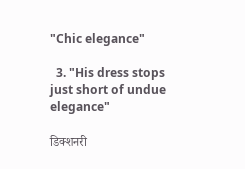"Chic elegance"

  3. "His dress stops just short of undue elegance"

डिक्शनरी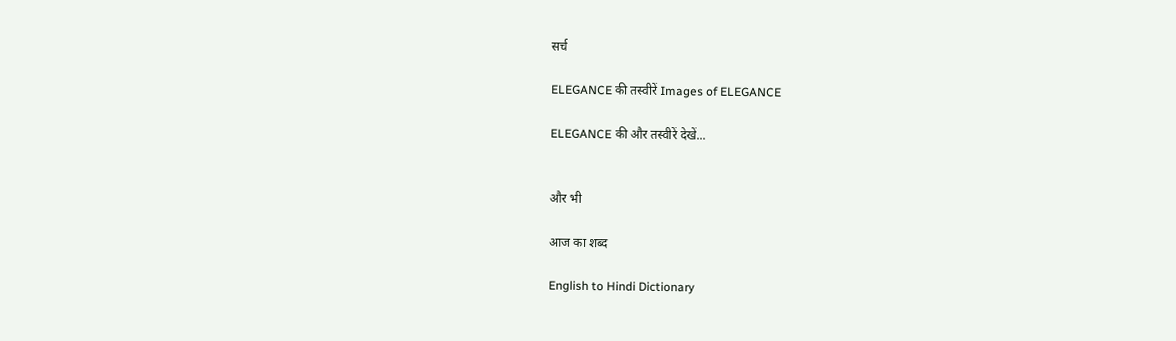सर्च

ELEGANCE की तस्वीरें Images of ELEGANCE

ELEGANCE की और तस्वीरें देखें...


और भी

आज का शब्द

English to Hindi Dictionary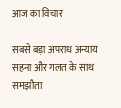आज का विचार

सबसे बड़ा अपराध अन्याय सहना और गलत के साथ समझौता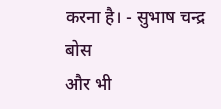करना है। - सुभाष चन्द्र बोस
और भी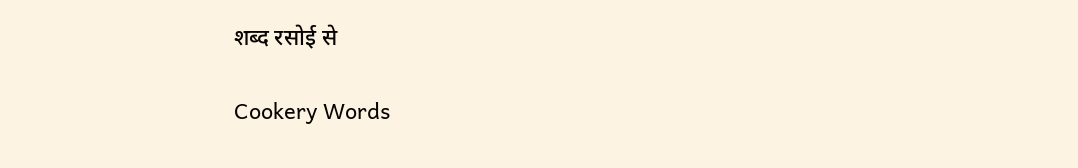शब्द रसोई से

Cookery Words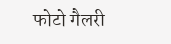फोटो गैलरी